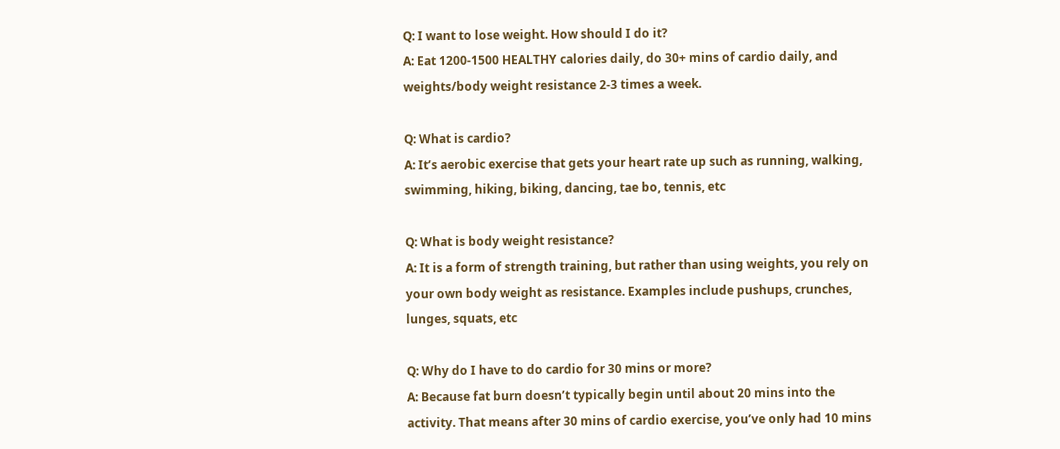Q: I want to lose weight. How should I do it?
A: Eat 1200-1500 HEALTHY calories daily, do 30+ mins of cardio daily, and weights/body weight resistance 2-3 times a week.

Q: What is cardio?
A: It’s aerobic exercise that gets your heart rate up such as running, walking, swimming, hiking, biking, dancing, tae bo, tennis, etc

Q: What is body weight resistance?
A: It is a form of strength training, but rather than using weights, you rely on your own body weight as resistance. Examples include pushups, crunches, lunges, squats, etc

Q: Why do I have to do cardio for 30 mins or more?
A: Because fat burn doesn’t typically begin until about 20 mins into the activity. That means after 30 mins of cardio exercise, you’ve only had 10 mins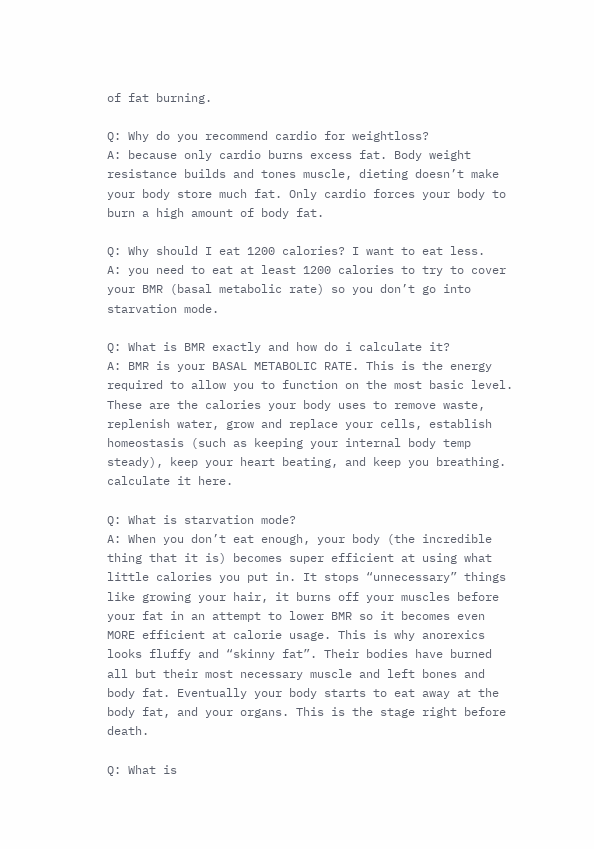of fat burning.

Q: Why do you recommend cardio for weightloss?
A: because only cardio burns excess fat. Body weight resistance builds and tones muscle, dieting doesn’t make your body store much fat. Only cardio forces your body to burn a high amount of body fat.

Q: Why should I eat 1200 calories? I want to eat less.
A: you need to eat at least 1200 calories to try to cover your BMR (basal metabolic rate) so you don’t go into starvation mode.

Q: What is BMR exactly and how do i calculate it?
A: BMR is your BASAL METABOLIC RATE. This is the energy required to allow you to function on the most basic level. These are the calories your body uses to remove waste, replenish water, grow and replace your cells, establish homeostasis (such as keeping your internal body temp steady), keep your heart beating, and keep you breathing.
calculate it here.

Q: What is starvation mode?
A: When you don’t eat enough, your body (the incredible thing that it is) becomes super efficient at using what little calories you put in. It stops “unnecessary” things like growing your hair, it burns off your muscles before your fat in an attempt to lower BMR so it becomes even MORE efficient at calorie usage. This is why anorexics looks fluffy and “skinny fat”. Their bodies have burned all but their most necessary muscle and left bones and body fat. Eventually your body starts to eat away at the body fat, and your organs. This is the stage right before death.

Q: What is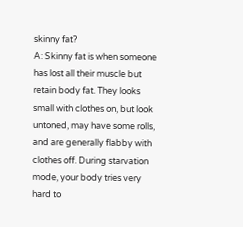skinny fat?
A: Skinny fat is when someone has lost all their muscle but retain body fat. They looks small with clothes on, but look untoned, may have some rolls, and are generally flabby with clothes off. During starvation mode, your body tries very hard to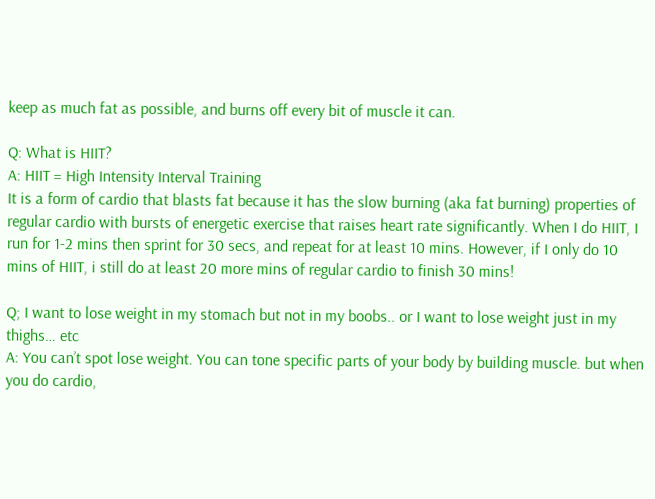keep as much fat as possible, and burns off every bit of muscle it can.

Q: What is HIIT?
A: HIIT = High Intensity Interval Training
It is a form of cardio that blasts fat because it has the slow burning (aka fat burning) properties of regular cardio with bursts of energetic exercise that raises heart rate significantly. When I do HIIT, I run for 1-2 mins then sprint for 30 secs, and repeat for at least 10 mins. However, if I only do 10 mins of HIIT, i still do at least 20 more mins of regular cardio to finish 30 mins!

Q; I want to lose weight in my stomach but not in my boobs.. or I want to lose weight just in my thighs… etc
A: You can’t spot lose weight. You can tone specific parts of your body by building muscle. but when you do cardio,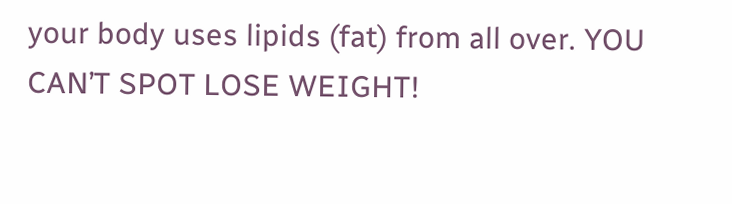your body uses lipids (fat) from all over. YOU CAN’T SPOT LOSE WEIGHT!